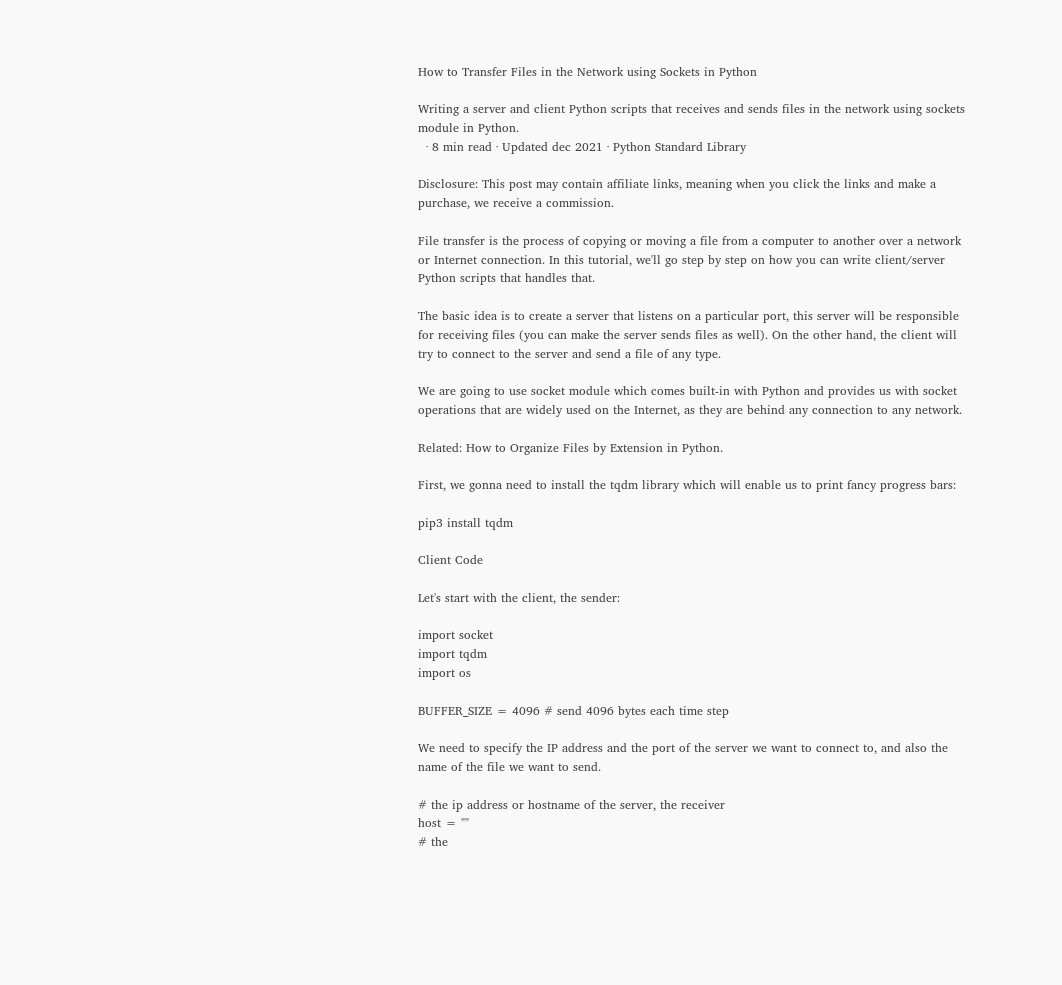How to Transfer Files in the Network using Sockets in Python

Writing a server and client Python scripts that receives and sends files in the network using sockets module in Python.
  · 8 min read · Updated dec 2021 · Python Standard Library

Disclosure: This post may contain affiliate links, meaning when you click the links and make a purchase, we receive a commission.

File transfer is the process of copying or moving a file from a computer to another over a network or Internet connection. In this tutorial, we'll go step by step on how you can write client/server Python scripts that handles that.

The basic idea is to create a server that listens on a particular port, this server will be responsible for receiving files (you can make the server sends files as well). On the other hand, the client will try to connect to the server and send a file of any type.

We are going to use socket module which comes built-in with Python and provides us with socket operations that are widely used on the Internet, as they are behind any connection to any network.

Related: How to Organize Files by Extension in Python.

First, we gonna need to install the tqdm library which will enable us to print fancy progress bars:

pip3 install tqdm

Client Code

Let's start with the client, the sender:

import socket
import tqdm
import os

BUFFER_SIZE = 4096 # send 4096 bytes each time step

We need to specify the IP address and the port of the server we want to connect to, and also the name of the file we want to send.

# the ip address or hostname of the server, the receiver
host = ""
# the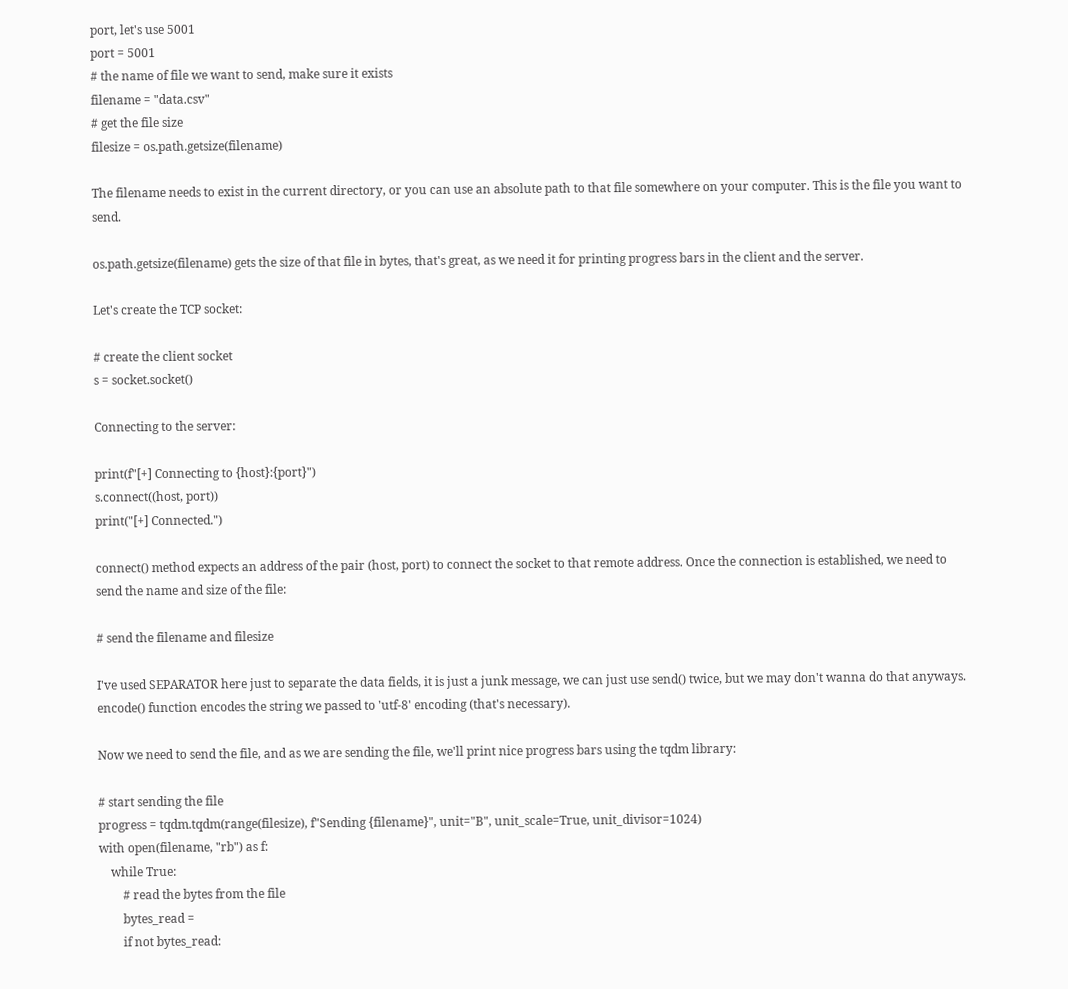port, let's use 5001
port = 5001
# the name of file we want to send, make sure it exists
filename = "data.csv"
# get the file size
filesize = os.path.getsize(filename)

The filename needs to exist in the current directory, or you can use an absolute path to that file somewhere on your computer. This is the file you want to send.

os.path.getsize(filename) gets the size of that file in bytes, that's great, as we need it for printing progress bars in the client and the server.

Let's create the TCP socket:

# create the client socket
s = socket.socket()

Connecting to the server:

print(f"[+] Connecting to {host}:{port}")
s.connect((host, port))
print("[+] Connected.")

connect() method expects an address of the pair (host, port) to connect the socket to that remote address. Once the connection is established, we need to send the name and size of the file:

# send the filename and filesize

I've used SEPARATOR here just to separate the data fields, it is just a junk message, we can just use send() twice, but we may don't wanna do that anyways. encode() function encodes the string we passed to 'utf-8' encoding (that's necessary).

Now we need to send the file, and as we are sending the file, we'll print nice progress bars using the tqdm library:

# start sending the file
progress = tqdm.tqdm(range(filesize), f"Sending {filename}", unit="B", unit_scale=True, unit_divisor=1024)
with open(filename, "rb") as f:
    while True:
        # read the bytes from the file
        bytes_read =
        if not bytes_read: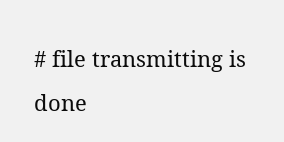# file transmitting is done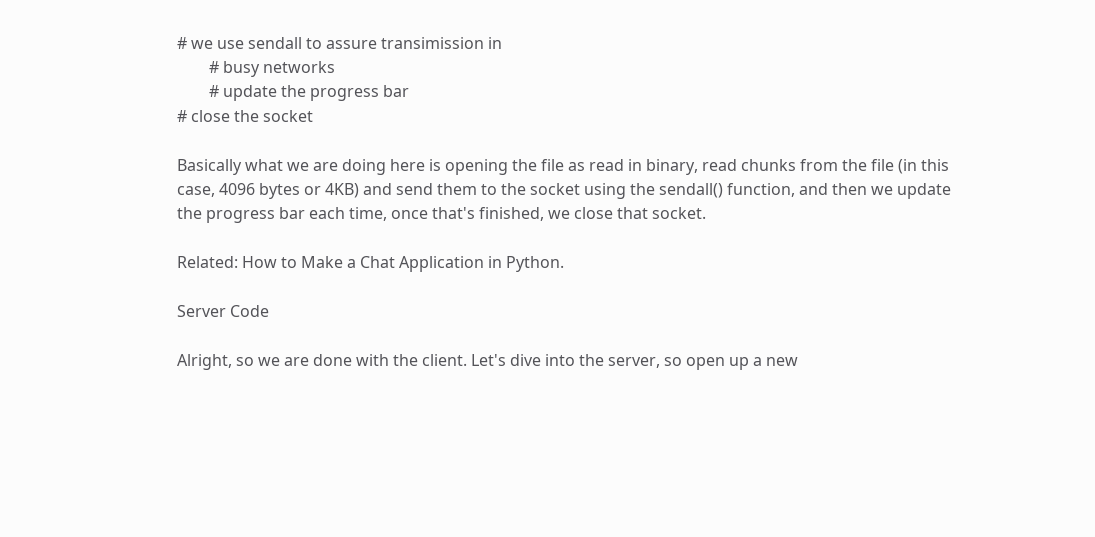# we use sendall to assure transimission in
        # busy networks
        # update the progress bar
# close the socket

Basically what we are doing here is opening the file as read in binary, read chunks from the file (in this case, 4096 bytes or 4KB) and send them to the socket using the sendall() function, and then we update the progress bar each time, once that's finished, we close that socket.

Related: How to Make a Chat Application in Python.

Server Code

Alright, so we are done with the client. Let's dive into the server, so open up a new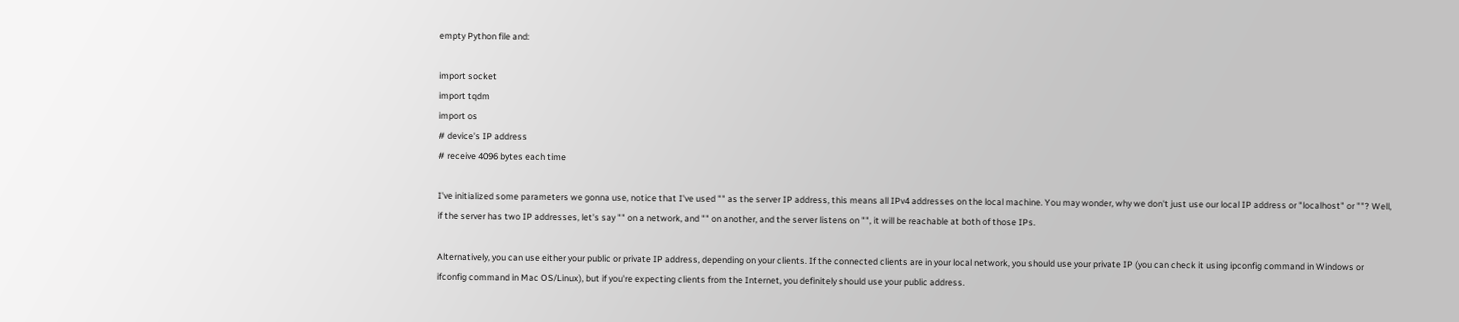empty Python file and:

import socket
import tqdm
import os
# device's IP address
# receive 4096 bytes each time

I've initialized some parameters we gonna use, notice that I've used "" as the server IP address, this means all IPv4 addresses on the local machine. You may wonder, why we don't just use our local IP address or "localhost" or ""? Well, if the server has two IP addresses, let's say "" on a network, and "" on another, and the server listens on "", it will be reachable at both of those IPs.

Alternatively, you can use either your public or private IP address, depending on your clients. If the connected clients are in your local network, you should use your private IP (you can check it using ipconfig command in Windows or ifconfig command in Mac OS/Linux), but if you're expecting clients from the Internet, you definitely should use your public address.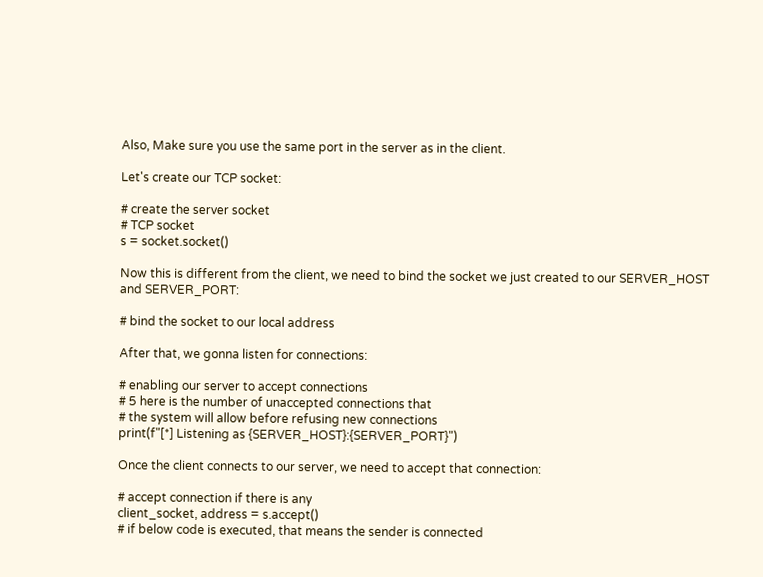Also, Make sure you use the same port in the server as in the client.

Let's create our TCP socket:

# create the server socket
# TCP socket
s = socket.socket()

Now this is different from the client, we need to bind the socket we just created to our SERVER_HOST and SERVER_PORT:

# bind the socket to our local address

After that, we gonna listen for connections:

# enabling our server to accept connections
# 5 here is the number of unaccepted connections that
# the system will allow before refusing new connections
print(f"[*] Listening as {SERVER_HOST}:{SERVER_PORT}")

Once the client connects to our server, we need to accept that connection:

# accept connection if there is any
client_socket, address = s.accept()
# if below code is executed, that means the sender is connected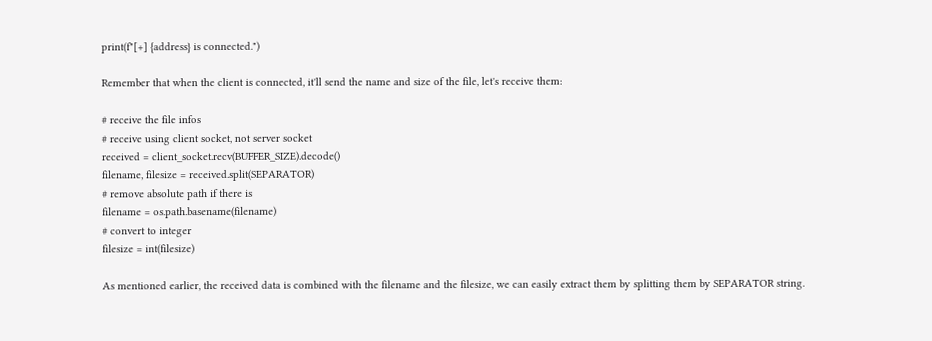print(f"[+] {address} is connected.")

Remember that when the client is connected, it'll send the name and size of the file, let's receive them:

# receive the file infos
# receive using client socket, not server socket
received = client_socket.recv(BUFFER_SIZE).decode()
filename, filesize = received.split(SEPARATOR)
# remove absolute path if there is
filename = os.path.basename(filename)
# convert to integer
filesize = int(filesize)

As mentioned earlier, the received data is combined with the filename and the filesize, we can easily extract them by splitting them by SEPARATOR string.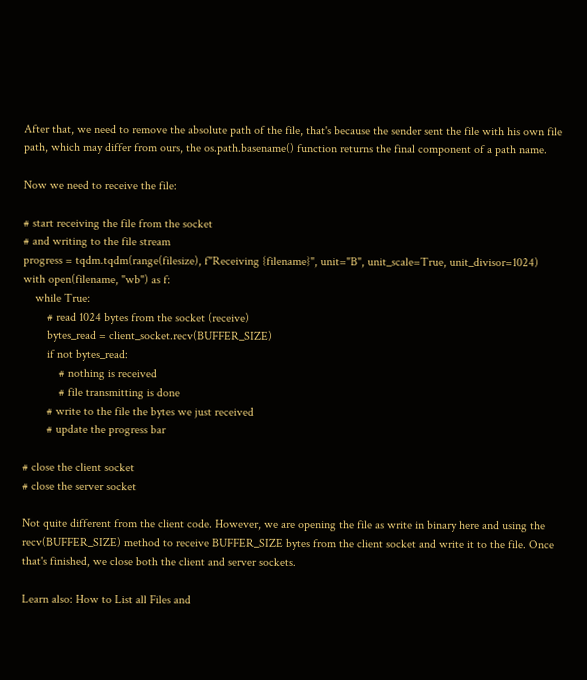After that, we need to remove the absolute path of the file, that's because the sender sent the file with his own file path, which may differ from ours, the os.path.basename() function returns the final component of a path name.

Now we need to receive the file:

# start receiving the file from the socket
# and writing to the file stream
progress = tqdm.tqdm(range(filesize), f"Receiving {filename}", unit="B", unit_scale=True, unit_divisor=1024)
with open(filename, "wb") as f:
    while True:
        # read 1024 bytes from the socket (receive)
        bytes_read = client_socket.recv(BUFFER_SIZE)
        if not bytes_read:
            # nothing is received
            # file transmitting is done
        # write to the file the bytes we just received
        # update the progress bar

# close the client socket
# close the server socket

Not quite different from the client code. However, we are opening the file as write in binary here and using the recv(BUFFER_SIZE) method to receive BUFFER_SIZE bytes from the client socket and write it to the file. Once that's finished, we close both the client and server sockets.

Learn also: How to List all Files and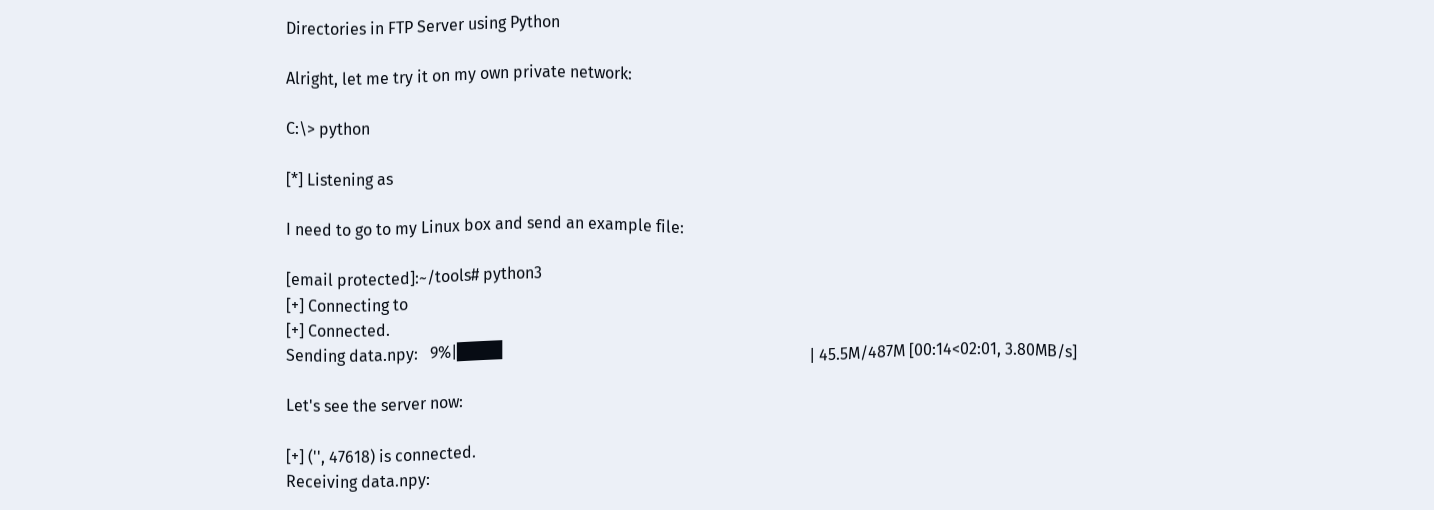Directories in FTP Server using Python

Alright, let me try it on my own private network:

C:\> python

[*] Listening as

I need to go to my Linux box and send an example file:

[email protected]:~/tools# python3
[+] Connecting to
[+] Connected.
Sending data.npy:   9%|███▊                                                                            | 45.5M/487M [00:14<02:01, 3.80MB/s]

Let's see the server now:

[+] ('', 47618) is connected.
Receiving data.npy: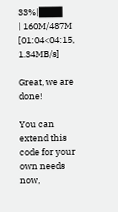33%|███▍                                       | 160M/487M [01:04<04:15, 1.34MB/s]

Great, we are done!

You can extend this code for your own needs now,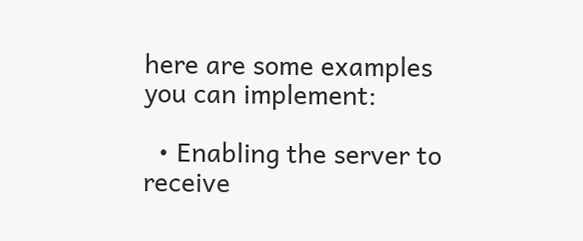here are some examples you can implement:

  • Enabling the server to receive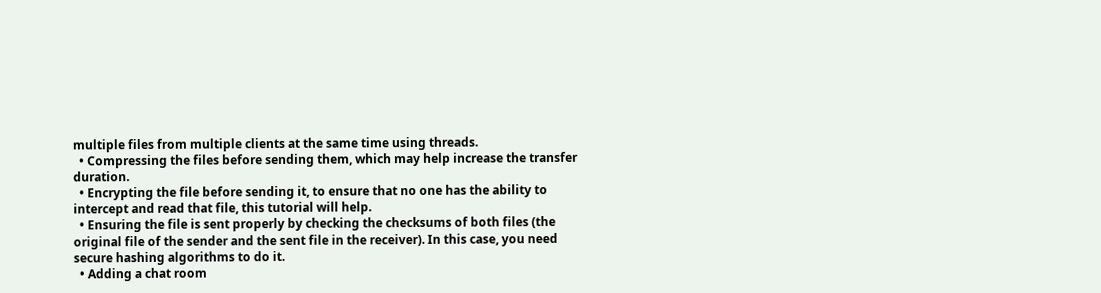multiple files from multiple clients at the same time using threads.
  • Compressing the files before sending them, which may help increase the transfer duration.
  • Encrypting the file before sending it, to ensure that no one has the ability to intercept and read that file, this tutorial will help.
  • Ensuring the file is sent properly by checking the checksums of both files (the original file of the sender and the sent file in the receiver). In this case, you need secure hashing algorithms to do it.
  • Adding a chat room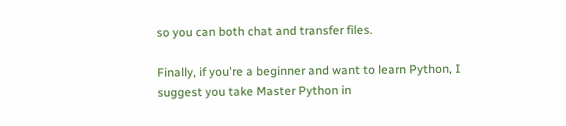so you can both chat and transfer files.

Finally, if you're a beginner and want to learn Python, I suggest you take Master Python in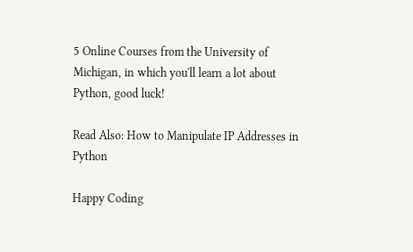5 Online Courses from the University of Michigan, in which you'll learn a lot about Python, good luck!

Read Also: How to Manipulate IP Addresses in Python

Happy Coding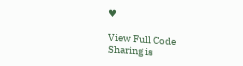♥

View Full Code
Sharing is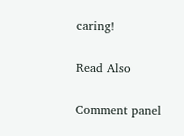caring!

Read Also

Comment panel